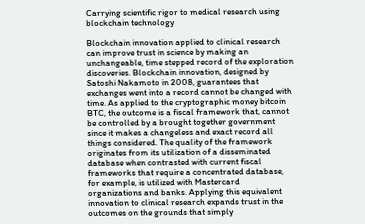Carrying scientific rigor to medical research using blockchain technology

Blockchain innovation applied to clinical research can improve trust in science by making an unchangeable, time stepped record of the exploration discoveries. Blockchain innovation, designed by Satoshi Nakamoto in 2008, guarantees that exchanges went into a record cannot be changed with time. As applied to the cryptographic money bitcoin BTC, the outcome is a fiscal framework that, cannot be controlled by a brought together government since it makes a changeless and exact record all things considered. The quality of the framework originates from its utilization of a disseminated database when contrasted with current fiscal frameworks that require a concentrated database, for example, is utilized with Mastercard organizations and banks. Applying this equivalent innovation to clinical research expands trust in the outcomes on the grounds that simply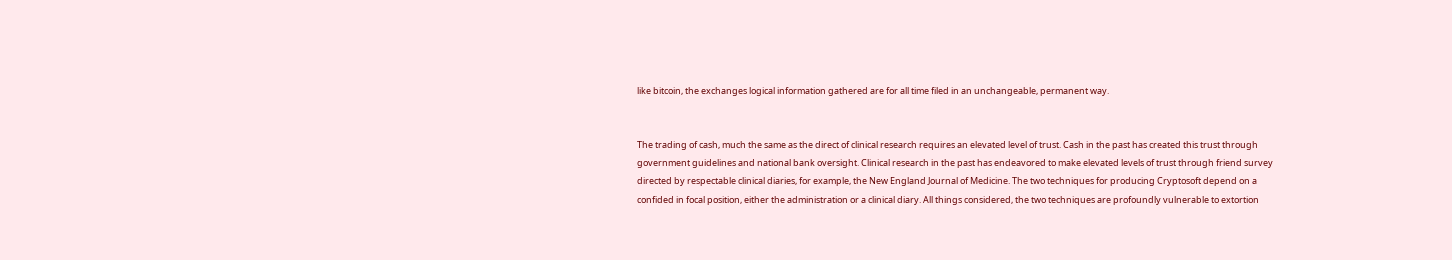like bitcoin, the exchanges logical information gathered are for all time filed in an unchangeable, permanent way.


The trading of cash, much the same as the direct of clinical research requires an elevated level of trust. Cash in the past has created this trust through government guidelines and national bank oversight. Clinical research in the past has endeavored to make elevated levels of trust through friend survey directed by respectable clinical diaries, for example, the New England Journal of Medicine. The two techniques for producing Cryptosoft depend on a confided in focal position, either the administration or a clinical diary. All things considered, the two techniques are profoundly vulnerable to extortion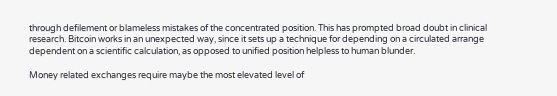through defilement or blameless mistakes of the concentrated position. This has prompted broad doubt in clinical research. Bitcoin works in an unexpected way, since it sets up a technique for depending on a circulated arrange dependent on a scientific calculation, as opposed to unified position helpless to human blunder.

Money related exchanges require maybe the most elevated level of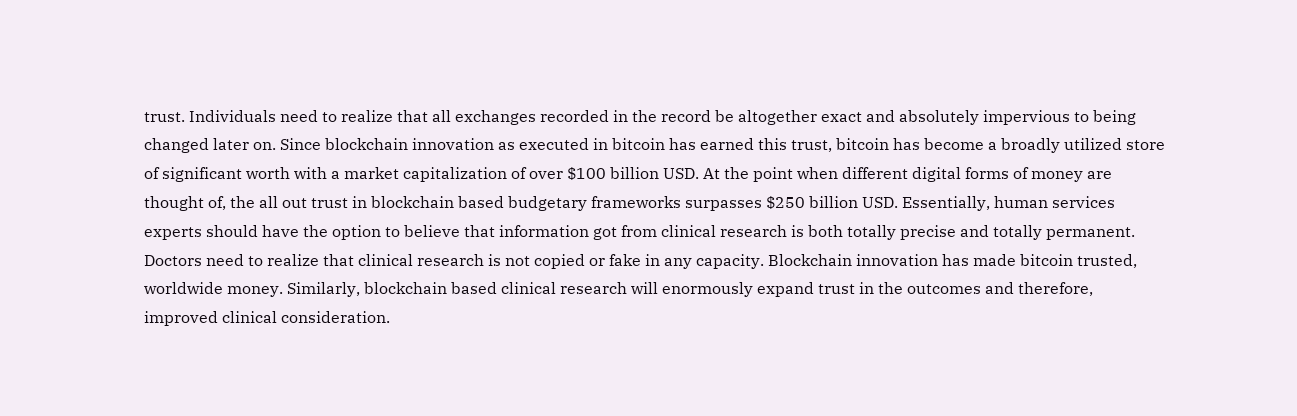trust. Individuals need to realize that all exchanges recorded in the record be altogether exact and absolutely impervious to being changed later on. Since blockchain innovation as executed in bitcoin has earned this trust, bitcoin has become a broadly utilized store of significant worth with a market capitalization of over $100 billion USD. At the point when different digital forms of money are thought of, the all out trust in blockchain based budgetary frameworks surpasses $250 billion USD. Essentially, human services experts should have the option to believe that information got from clinical research is both totally precise and totally permanent. Doctors need to realize that clinical research is not copied or fake in any capacity. Blockchain innovation has made bitcoin trusted, worldwide money. Similarly, blockchain based clinical research will enormously expand trust in the outcomes and therefore, improved clinical consideration.